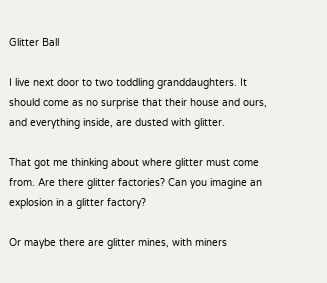Glitter Ball

I live next door to two toddling granddaughters. It should come as no surprise that their house and ours, and everything inside, are dusted with glitter.

That got me thinking about where glitter must come from. Are there glitter factories? Can you imagine an explosion in a glitter factory?

Or maybe there are glitter mines, with miners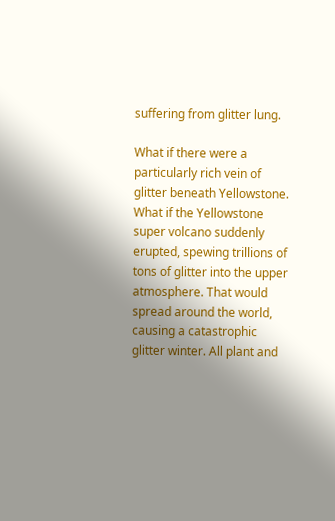suffering from glitter lung.

What if there were a particularly rich vein of glitter beneath Yellowstone. What if the Yellowstone super volcano suddenly erupted, spewing trillions of tons of glitter into the upper atmosphere. That would spread around the world, causing a catastrophic glitter winter. All plant and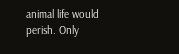animal life would perish. Only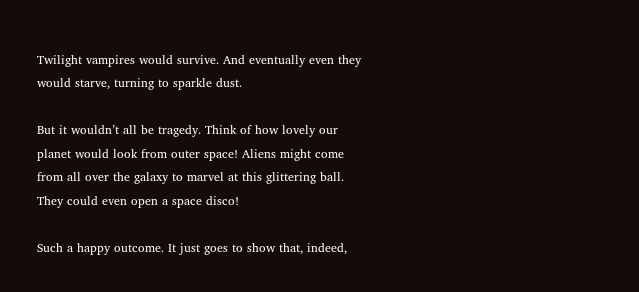Twilight vampires would survive. And eventually even they would starve, turning to sparkle dust.

But it wouldn’t all be tragedy. Think of how lovely our planet would look from outer space! Aliens might come from all over the galaxy to marvel at this glittering ball. They could even open a space disco!

Such a happy outcome. It just goes to show that, indeed,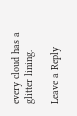every cloud has a glitter lining.

Leave a Reply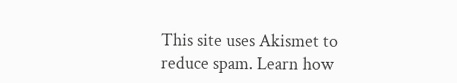This site uses Akismet to reduce spam. Learn how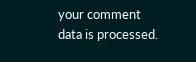your comment data is processed.